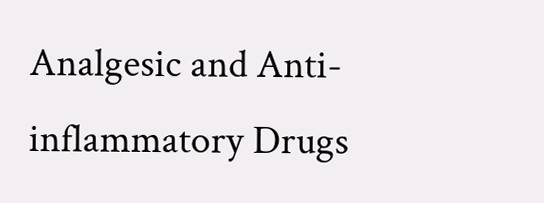Analgesic and Anti-inflammatory Drugs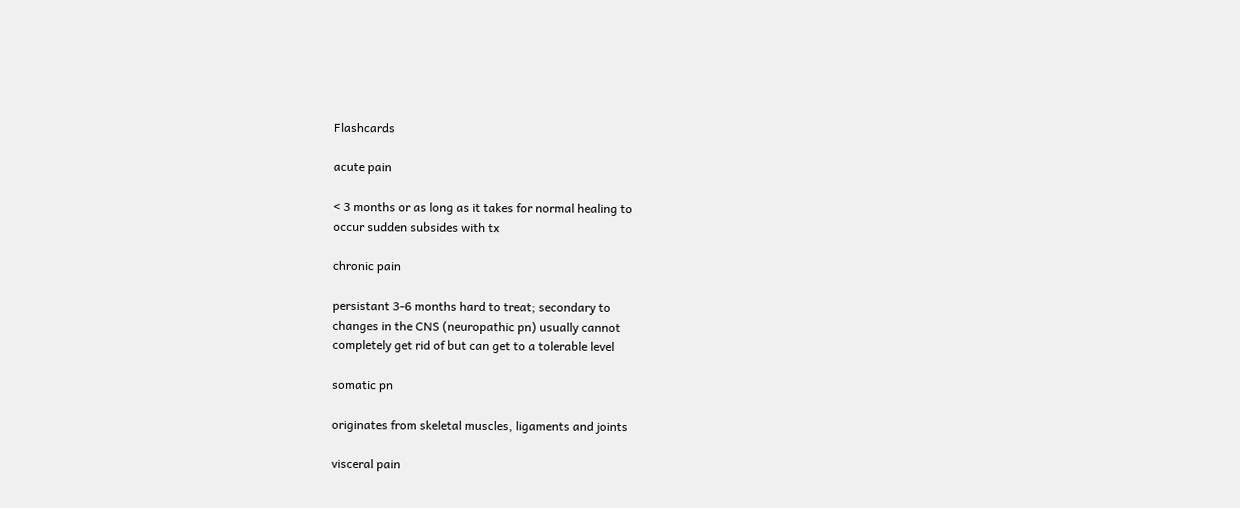Flashcards

acute pain

< 3 months or as long as it takes for normal healing to
occur sudden subsides with tx

chronic pain

persistant 3-6 months hard to treat; secondary to
changes in the CNS (neuropathic pn) usually cannot
completely get rid of but can get to a tolerable level

somatic pn

originates from skeletal muscles, ligaments and joints

visceral pain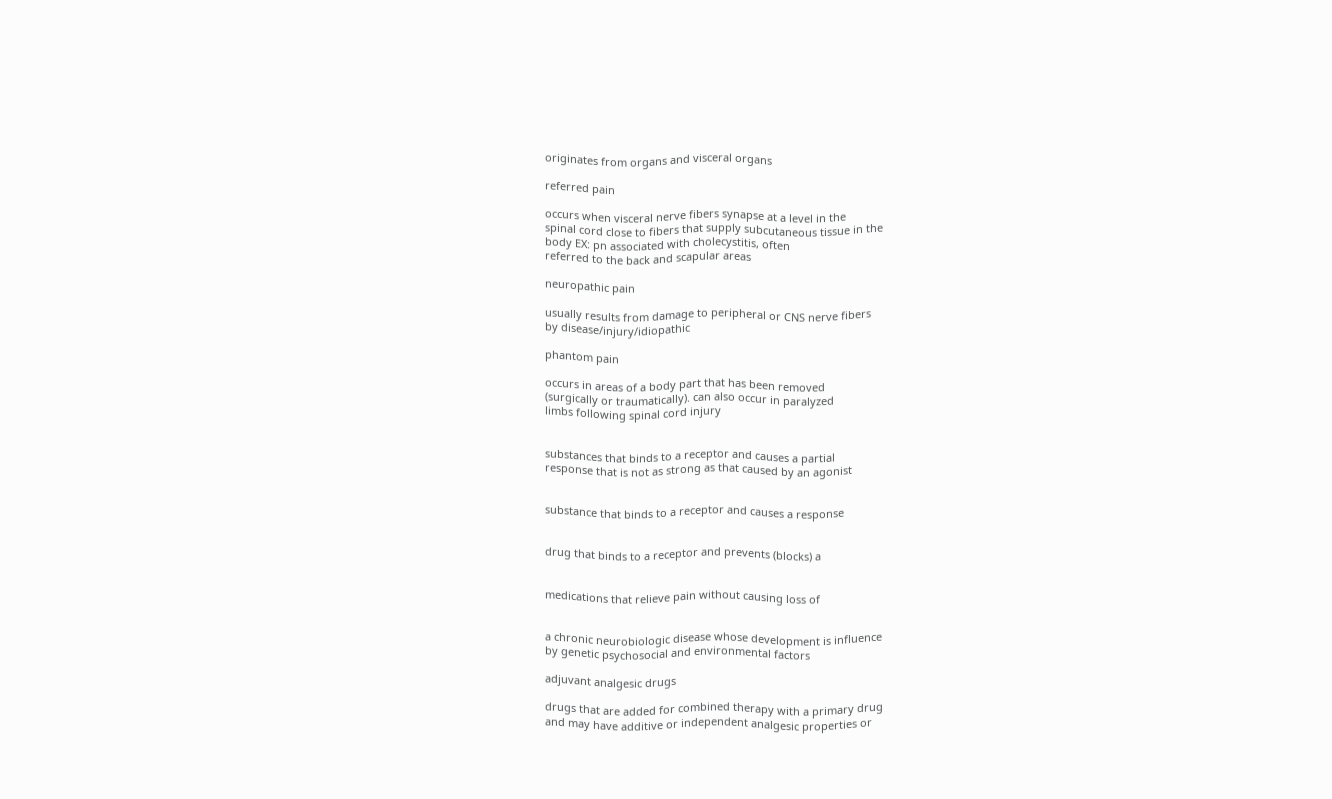originates from organs and visceral organs

referred pain

occurs when visceral nerve fibers synapse at a level in the
spinal cord close to fibers that supply subcutaneous tissue in the
body EX: pn associated with cholecystitis, often
referred to the back and scapular areas

neuropathic pain

usually results from damage to peripheral or CNS nerve fibers
by disease/injury/idiopathic

phantom pain

occurs in areas of a body part that has been removed
(surgically or traumatically). can also occur in paralyzed
limbs following spinal cord injury


substances that binds to a receptor and causes a partial
response that is not as strong as that caused by an agonist


substance that binds to a receptor and causes a response


drug that binds to a receptor and prevents (blocks) a


medications that relieve pain without causing loss of


a chronic neurobiologic disease whose development is influence
by genetic psychosocial and environmental factors

adjuvant analgesic drugs

drugs that are added for combined therapy with a primary drug
and may have additive or independent analgesic properties or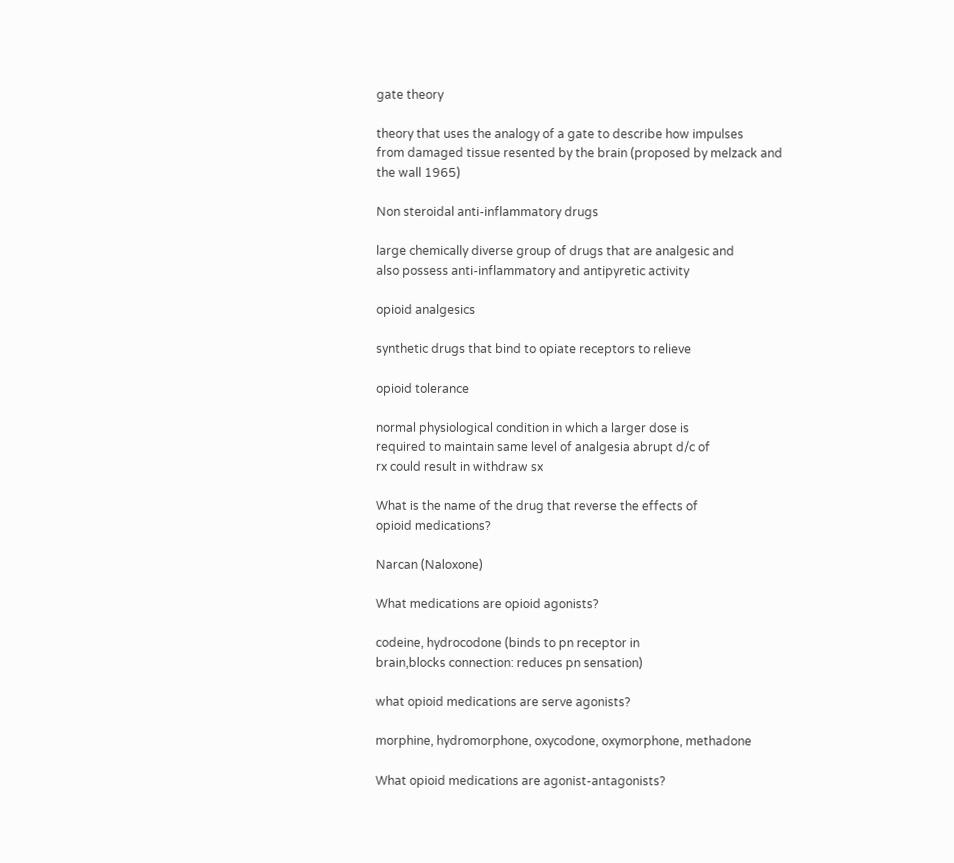gate theory

theory that uses the analogy of a gate to describe how impulses
from damaged tissue resented by the brain (proposed by melzack and
the wall 1965)

Non steroidal anti-inflammatory drugs

large chemically diverse group of drugs that are analgesic and
also possess anti-inflammatory and antipyretic activity

opioid analgesics

synthetic drugs that bind to opiate receptors to relieve

opioid tolerance

normal physiological condition in which a larger dose is
required to maintain same level of analgesia abrupt d/c of
rx could result in withdraw sx

What is the name of the drug that reverse the effects of
opioid medications?

Narcan (Naloxone)

What medications are opioid agonists?

codeine, hydrocodone (binds to pn receptor in
brain,blocks connection: reduces pn sensation)

what opioid medications are serve agonists?

morphine, hydromorphone, oxycodone, oxymorphone, methadone

What opioid medications are agonist-antagonists?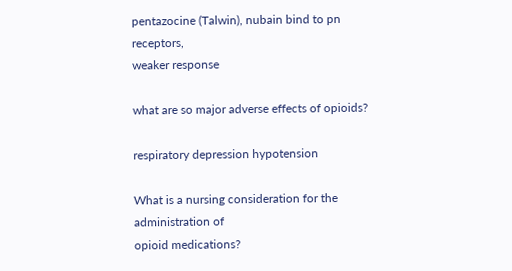pentazocine (Talwin), nubain bind to pn receptors,
weaker response

what are so major adverse effects of opioids?

respiratory depression hypotension

What is a nursing consideration for the administration of
opioid medications?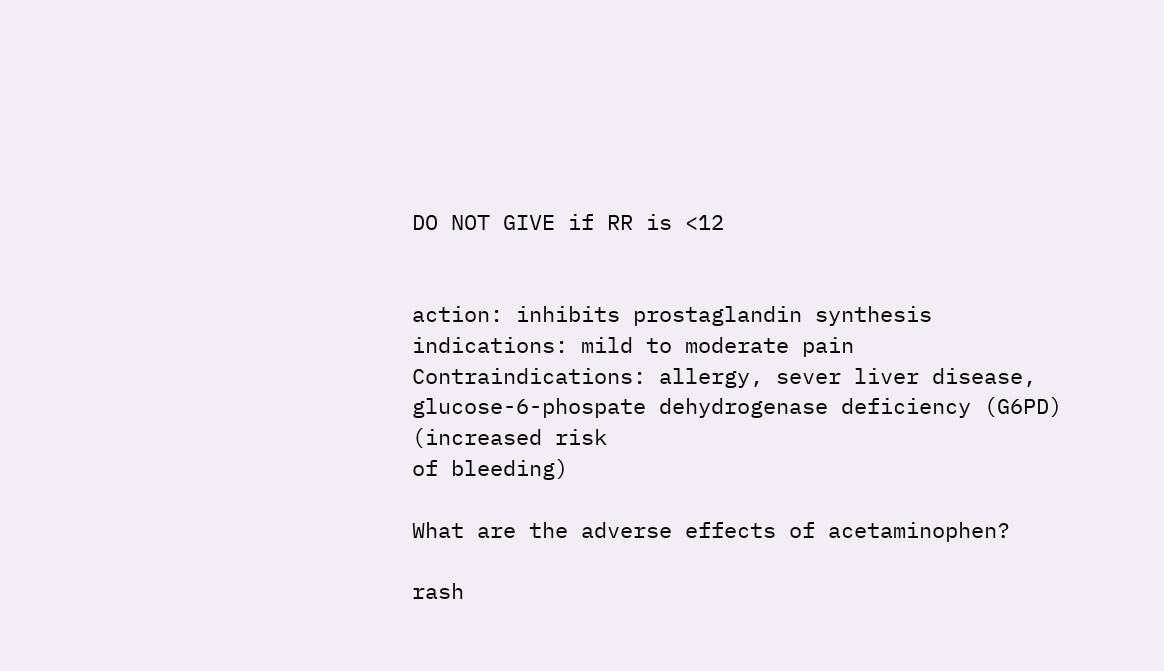DO NOT GIVE if RR is <12


action: inhibits prostaglandin synthesis
indications: mild to moderate pain
Contraindications: allergy, sever liver disease,
glucose-6-phospate dehydrogenase deficiency (G6PD) (increased risk
of bleeding)

What are the adverse effects of acetaminophen?

rash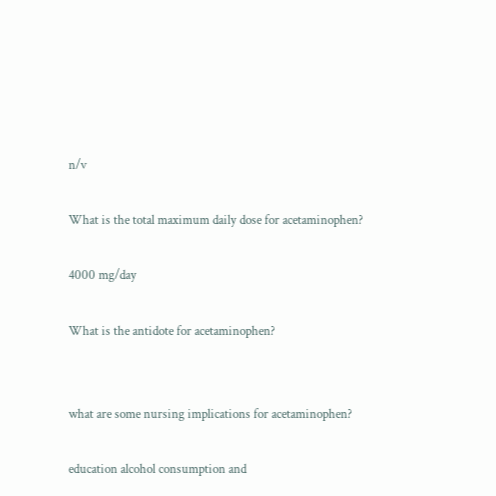n/v

What is the total maximum daily dose for acetaminophen?

4000 mg/day

What is the antidote for acetaminophen?


what are some nursing implications for acetaminophen?

education alcohol consumption and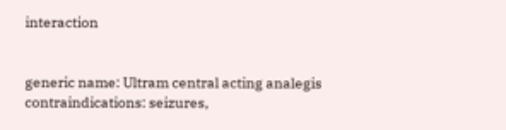interaction


generic name: Ultram central acting analegis
contraindications: seizures,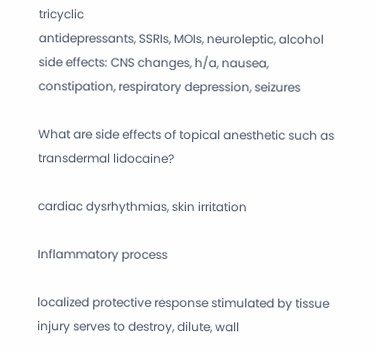tricyclic
antidepressants, SSRIs, MOIs, neuroleptic, alcohol
side effects: CNS changes, h/a, nausea,
constipation, respiratory depression, seizures

What are side effects of topical anesthetic such as
transdermal lidocaine?

cardiac dysrhythmias, skin irritation

Inflammatory process

localized protective response stimulated by tissue
injury serves to destroy, dilute, wall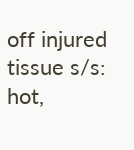off injured
tissue s/s: hot,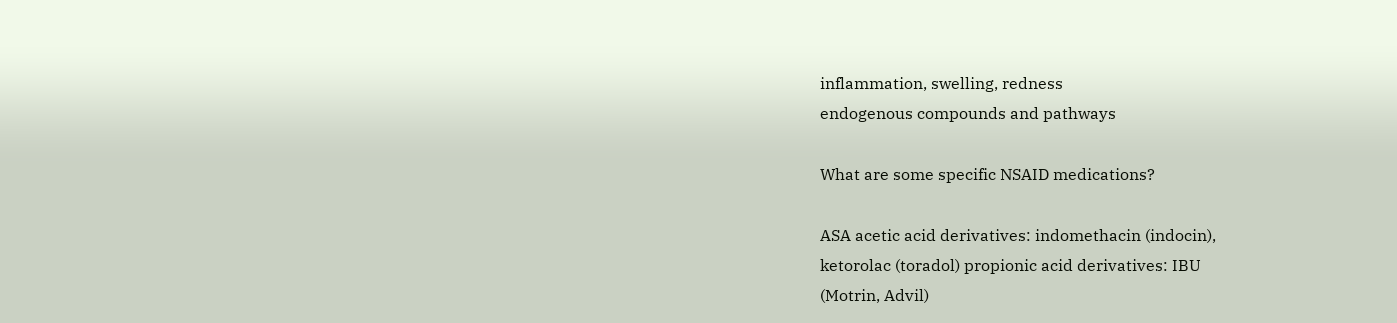inflammation, swelling, redness
endogenous compounds and pathways

What are some specific NSAID medications?

ASA acetic acid derivatives: indomethacin (indocin),
ketorolac (toradol) propionic acid derivatives: IBU
(Motrin, Advil)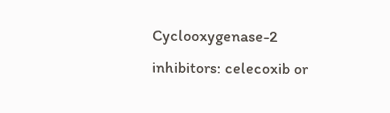Cyclooxygenase-2 inhibitors: celecoxib or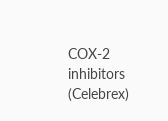COX-2 inhibitors (Celebrex)